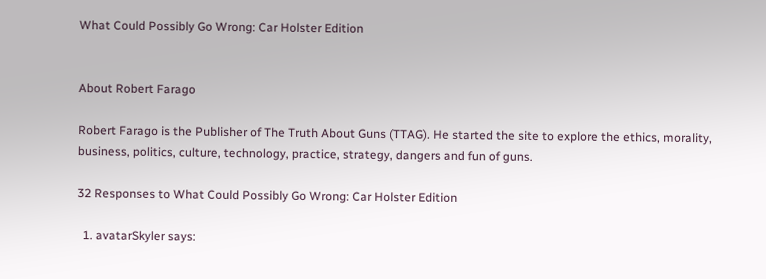What Could Possibly Go Wrong: Car Holster Edition


About Robert Farago

Robert Farago is the Publisher of The Truth About Guns (TTAG). He started the site to explore the ethics, morality, business, politics, culture, technology, practice, strategy, dangers and fun of guns.

32 Responses to What Could Possibly Go Wrong: Car Holster Edition

  1. avatarSkyler says: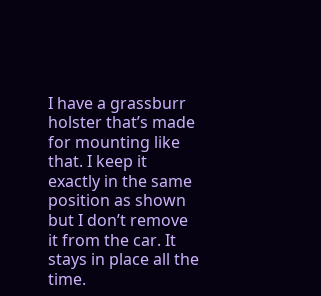I have a grassburr holster that’s made for mounting like that. I keep it exactly in the same position as shown but I don’t remove it from the car. It stays in place all the time.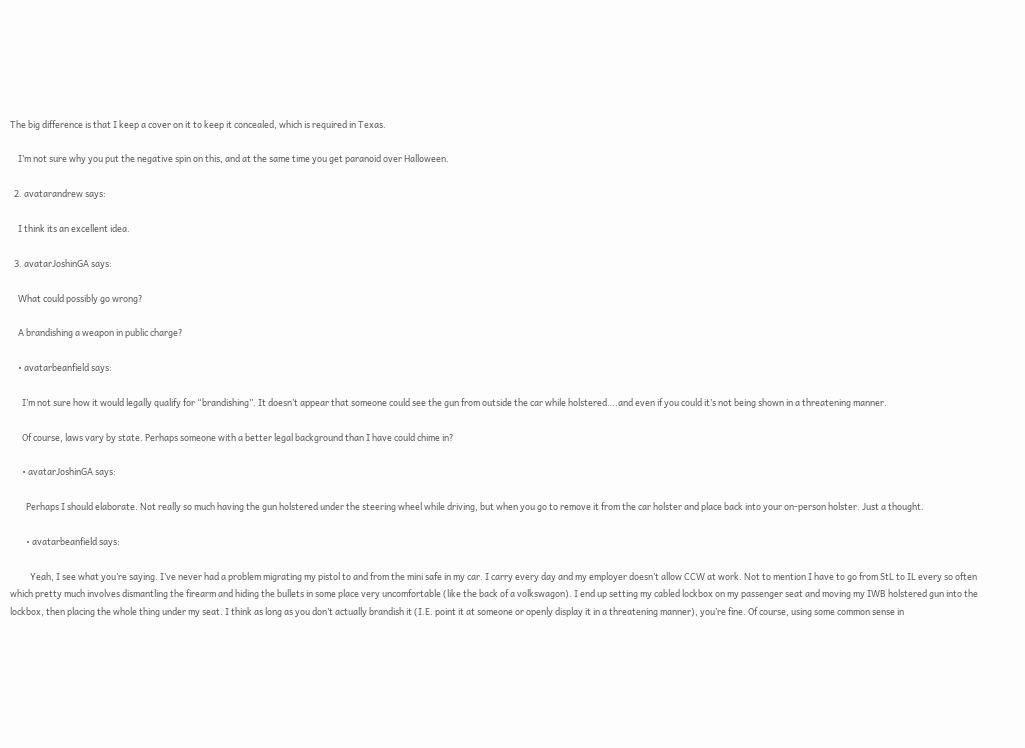The big difference is that I keep a cover on it to keep it concealed, which is required in Texas.

    I’m not sure why you put the negative spin on this, and at the same time you get paranoid over Halloween.

  2. avatarandrew says:

    I think its an excellent idea.

  3. avatarJoshinGA says:

    What could possibly go wrong?

    A brandishing a weapon in public charge?

    • avatarbeanfield says:

      I’m not sure how it would legally qualify for “brandishing”. It doesn’t appear that someone could see the gun from outside the car while holstered….and even if you could it’s not being shown in a threatening manner.

      Of course, laws vary by state. Perhaps someone with a better legal background than I have could chime in?

      • avatarJoshinGA says:

        Perhaps I should elaborate. Not really so much having the gun holstered under the steering wheel while driving, but when you go to remove it from the car holster and place back into your on-person holster. Just a thought.

        • avatarbeanfield says:

          Yeah, I see what you’re saying. I’ve never had a problem migrating my pistol to and from the mini safe in my car. I carry every day and my employer doesn’t allow CCW at work. Not to mention I have to go from StL to IL every so often which pretty much involves dismantling the firearm and hiding the bullets in some place very uncomfortable (like the back of a volkswagon). I end up setting my cabled lockbox on my passenger seat and moving my IWB holstered gun into the lockbox, then placing the whole thing under my seat. I think as long as you don’t actually brandish it (I.E. point it at someone or openly display it in a threatening manner), you’re fine. Of course, using some common sense in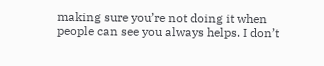making sure you’re not doing it when people can see you always helps. I don’t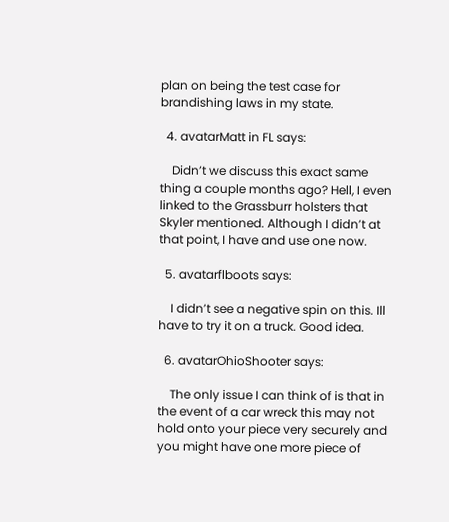plan on being the test case for brandishing laws in my state.

  4. avatarMatt in FL says:

    Didn’t we discuss this exact same thing a couple months ago? Hell, I even linked to the Grassburr holsters that Skyler mentioned. Although I didn’t at that point, I have and use one now.

  5. avatarflboots says:

    I didn’t see a negative spin on this. Ill have to try it on a truck. Good idea.

  6. avatarOhioShooter says:

    The only issue I can think of is that in the event of a car wreck this may not hold onto your piece very securely and you might have one more piece of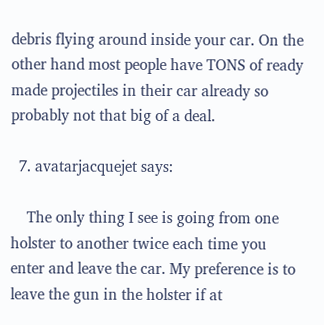debris flying around inside your car. On the other hand most people have TONS of ready made projectiles in their car already so probably not that big of a deal.

  7. avatarjacquejet says:

    The only thing I see is going from one holster to another twice each time you enter and leave the car. My preference is to leave the gun in the holster if at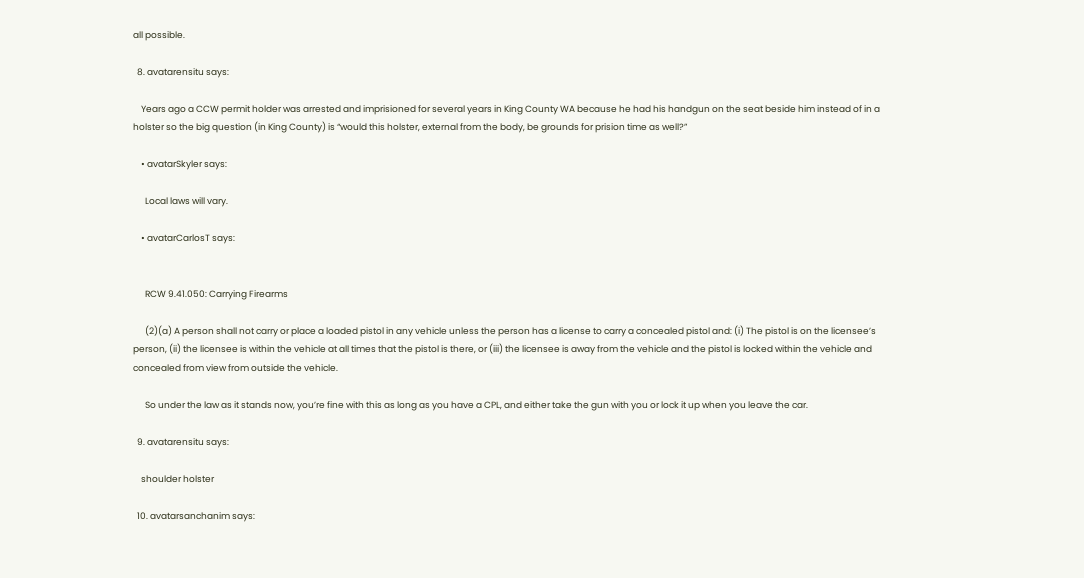all possible.

  8. avatarensitu says:

    Years ago a CCW permit holder was arrested and imprisioned for several years in King County WA because he had his handgun on the seat beside him instead of in a holster so the big question (in King County) is “would this holster, external from the body, be grounds for prision time as well?”

    • avatarSkyler says:

      Local laws will vary.

    • avatarCarlosT says:


      RCW 9.41.050: Carrying Firearms

      (2)(a) A person shall not carry or place a loaded pistol in any vehicle unless the person has a license to carry a concealed pistol and: (i) The pistol is on the licensee’s person, (ii) the licensee is within the vehicle at all times that the pistol is there, or (iii) the licensee is away from the vehicle and the pistol is locked within the vehicle and concealed from view from outside the vehicle.

      So under the law as it stands now, you’re fine with this as long as you have a CPL, and either take the gun with you or lock it up when you leave the car.

  9. avatarensitu says:

    shoulder holster

  10. avatarsanchanim says: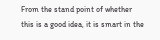From the stand point of whether this is a good idea, it is smart in the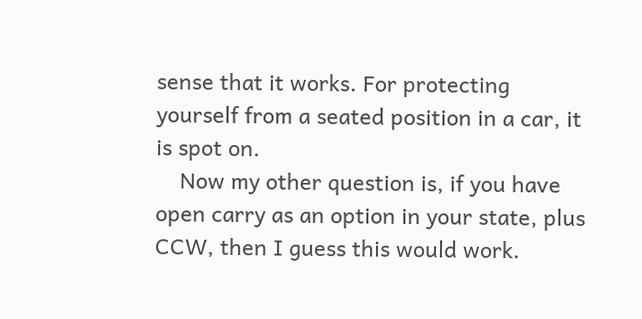sense that it works. For protecting yourself from a seated position in a car, it is spot on.
    Now my other question is, if you have open carry as an option in your state, plus CCW, then I guess this would work.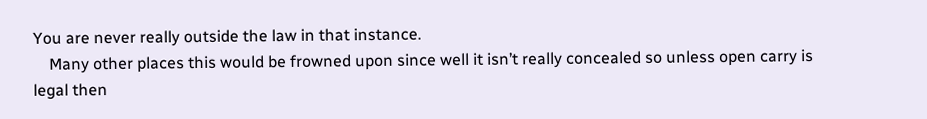You are never really outside the law in that instance.
    Many other places this would be frowned upon since well it isn’t really concealed so unless open carry is legal then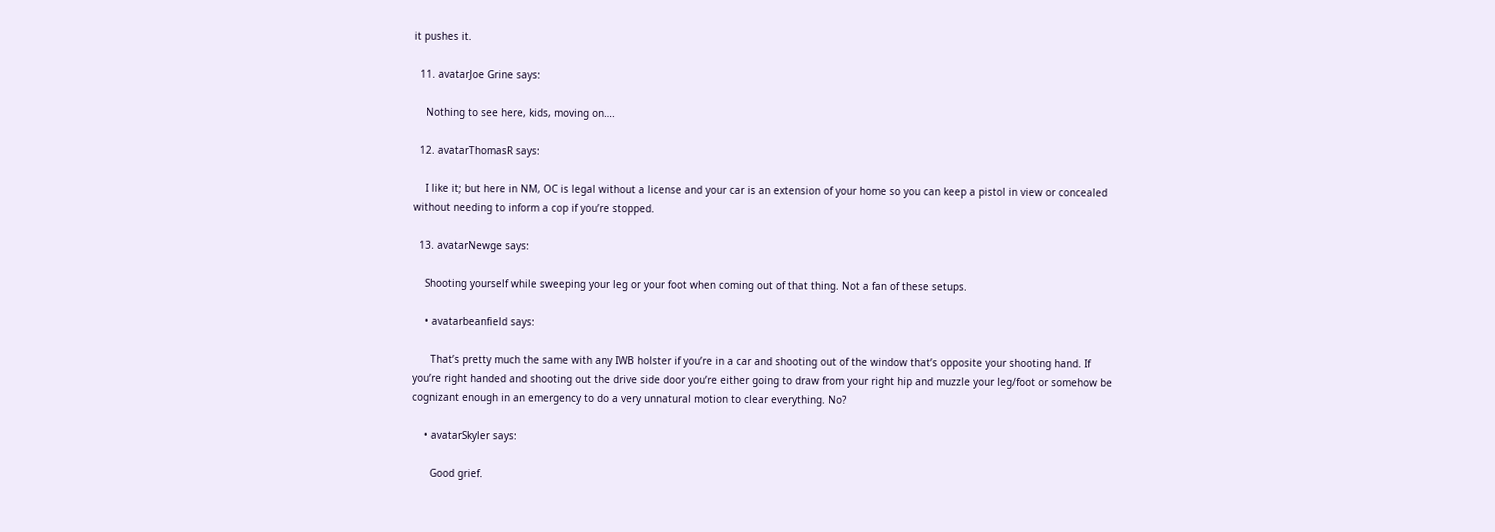it pushes it.

  11. avatarJoe Grine says:

    Nothing to see here, kids, moving on….

  12. avatarThomasR says:

    I like it; but here in NM, OC is legal without a license and your car is an extension of your home so you can keep a pistol in view or concealed without needing to inform a cop if you’re stopped.

  13. avatarNewge says:

    Shooting yourself while sweeping your leg or your foot when coming out of that thing. Not a fan of these setups.

    • avatarbeanfield says:

      That’s pretty much the same with any IWB holster if you’re in a car and shooting out of the window that’s opposite your shooting hand. If you’re right handed and shooting out the drive side door you’re either going to draw from your right hip and muzzle your leg/foot or somehow be cognizant enough in an emergency to do a very unnatural motion to clear everything. No?

    • avatarSkyler says:

      Good grief.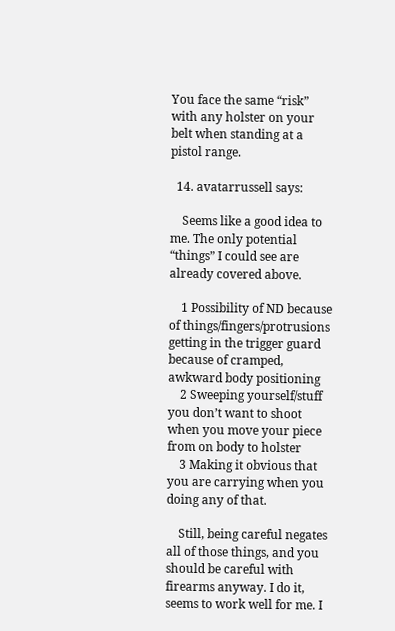You face the same “risk” with any holster on your belt when standing at a pistol range.

  14. avatarrussell says:

    Seems like a good idea to me. The only potential “things” I could see are already covered above.

    1 Possibility of ND because of things/fingers/protrusions getting in the trigger guard because of cramped, awkward body positioning
    2 Sweeping yourself/stuff you don’t want to shoot when you move your piece from on body to holster
    3 Making it obvious that you are carrying when you doing any of that.

    Still, being careful negates all of those things, and you should be careful with firearms anyway. I do it, seems to work well for me. I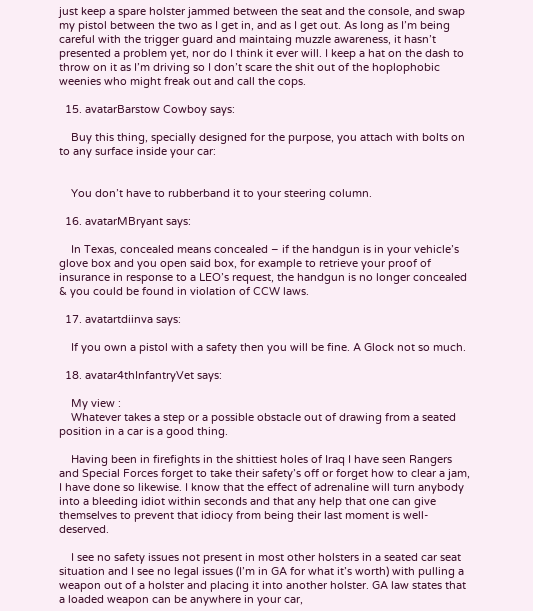just keep a spare holster jammed between the seat and the console, and swap my pistol between the two as I get in, and as I get out. As long as I’m being careful with the trigger guard and maintaing muzzle awareness, it hasn’t presented a problem yet, nor do I think it ever will. I keep a hat on the dash to throw on it as I’m driving so I don’t scare the shit out of the hoplophobic weenies who might freak out and call the cops.

  15. avatarBarstow Cowboy says:

    Buy this thing, specially designed for the purpose, you attach with bolts on to any surface inside your car:


    You don’t have to rubberband it to your steering column.

  16. avatarMBryant says:

    In Texas, concealed means concealed – if the handgun is in your vehicle’s glove box and you open said box, for example to retrieve your proof of insurance in response to a LEO’s request, the handgun is no longer concealed & you could be found in violation of CCW laws.

  17. avatartdiinva says:

    If you own a pistol with a safety then you will be fine. A Glock not so much.

  18. avatar4thInfantryVet says:

    My view :
    Whatever takes a step or a possible obstacle out of drawing from a seated position in a car is a good thing.

    Having been in firefights in the shittiest holes of Iraq I have seen Rangers and Special Forces forget to take their safety’s off or forget how to clear a jam, I have done so likewise. I know that the effect of adrenaline will turn anybody into a bleeding idiot within seconds and that any help that one can give themselves to prevent that idiocy from being their last moment is well-deserved.

    I see no safety issues not present in most other holsters in a seated car seat situation and I see no legal issues (I’m in GA for what it’s worth) with pulling a weapon out of a holster and placing it into another holster. GA law states that a loaded weapon can be anywhere in your car,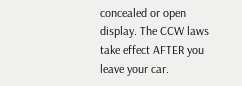concealed or open display. The CCW laws take effect AFTER you leave your car.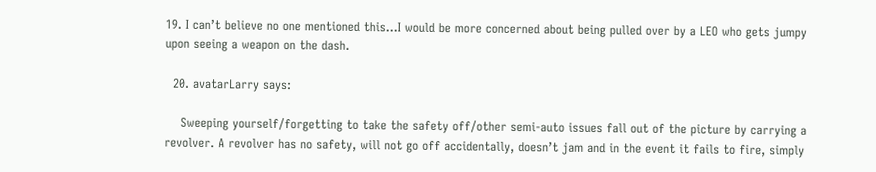19. I can’t believe no one mentioned this…I would be more concerned about being pulled over by a LEO who gets jumpy upon seeing a weapon on the dash.

  20. avatarLarry says:

    Sweeping yourself/forgetting to take the safety off/other semi-auto issues fall out of the picture by carrying a revolver. A revolver has no safety, will not go off accidentally, doesn’t jam and in the event it fails to fire, simply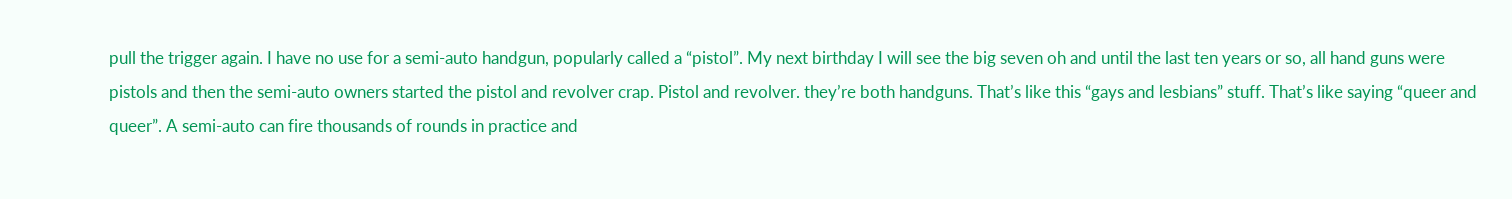pull the trigger again. I have no use for a semi-auto handgun, popularly called a “pistol”. My next birthday I will see the big seven oh and until the last ten years or so, all hand guns were pistols and then the semi-auto owners started the pistol and revolver crap. Pistol and revolver. they’re both handguns. That’s like this “gays and lesbians” stuff. That’s like saying “queer and queer”. A semi-auto can fire thousands of rounds in practice and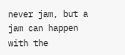never jam, but a jam can happen with the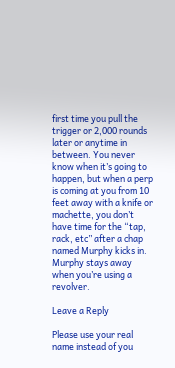first time you pull the trigger or 2,000 rounds later or anytime in between. You never know when it’s going to happen, but when a perp is coming at you from 10 feet away with a knife or machette, you don’t have time for the “tap, rack, etc” after a chap named Murphy kicks in. Murphy stays away when you’re using a revolver.

Leave a Reply

Please use your real name instead of you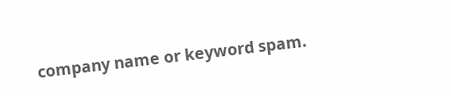company name or keyword spam.